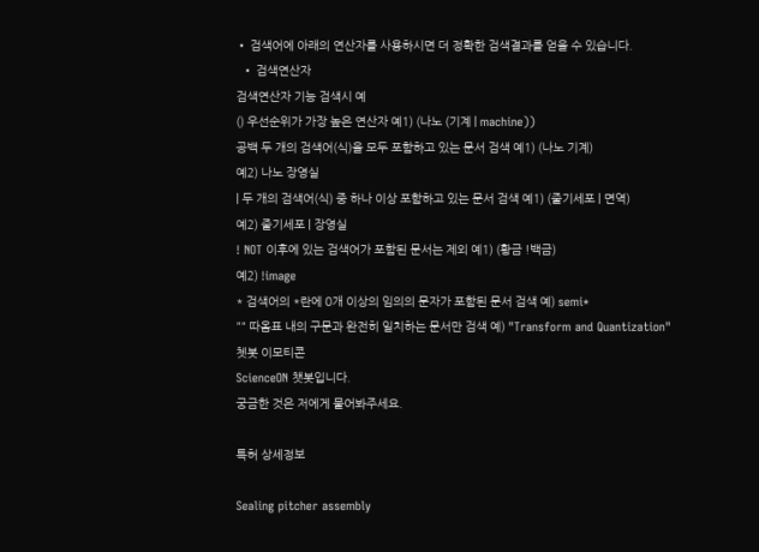• 검색어에 아래의 연산자를 사용하시면 더 정확한 검색결과를 얻을 수 있습니다.
  • 검색연산자
검색연산자 기능 검색시 예
() 우선순위가 가장 높은 연산자 예1) (나노 (기계 | machine))
공백 두 개의 검색어(식)을 모두 포함하고 있는 문서 검색 예1) (나노 기계)
예2) 나노 장영실
| 두 개의 검색어(식) 중 하나 이상 포함하고 있는 문서 검색 예1) (줄기세포 | 면역)
예2) 줄기세포 | 장영실
! NOT 이후에 있는 검색어가 포함된 문서는 제외 예1) (황금 !백금)
예2) !image
* 검색어의 *란에 0개 이상의 임의의 문자가 포함된 문서 검색 예) semi*
"" 따옴표 내의 구문과 완전히 일치하는 문서만 검색 예) "Transform and Quantization"
쳇봇 이모티콘
ScienceON 챗봇입니다.
궁금한 것은 저에게 물어봐주세요.

특허 상세정보

Sealing pitcher assembly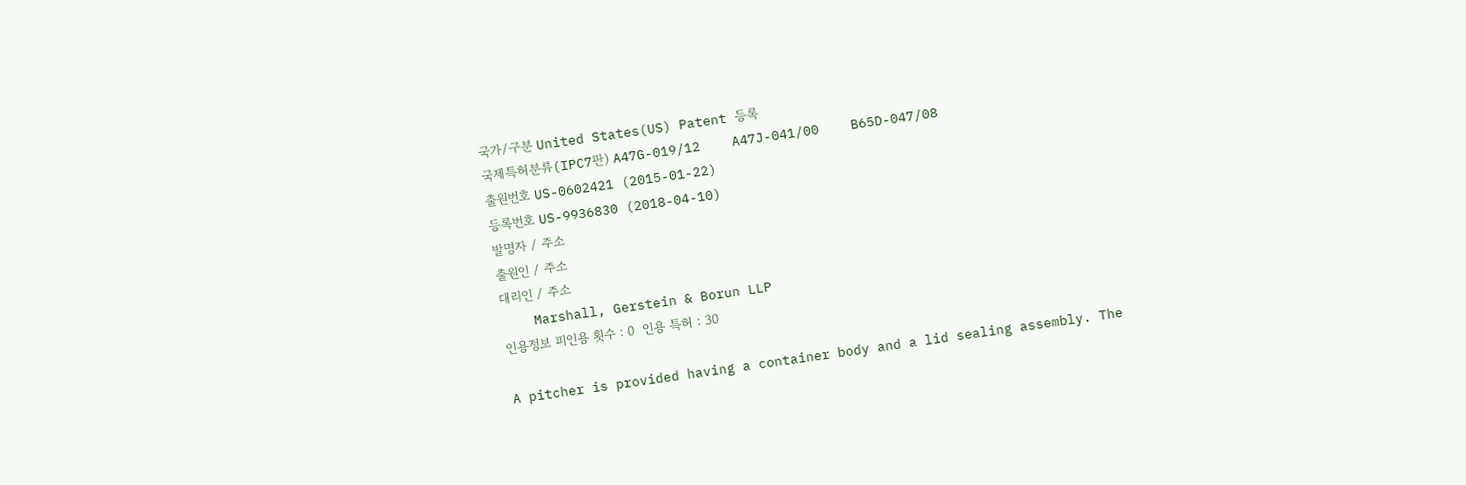국가/구분 United States(US) Patent 등록
국제특허분류(IPC7판) A47G-019/12    A47J-041/00    B65D-047/08
출원번호 US-0602421 (2015-01-22)
등록번호 US-9936830 (2018-04-10)
발명자 / 주소
출원인 / 주소
대리인 / 주소
    Marshall, Gerstein & Borun LLP
인용정보 피인용 횟수 : 0  인용 특허 : 30

A pitcher is provided having a container body and a lid sealing assembly. The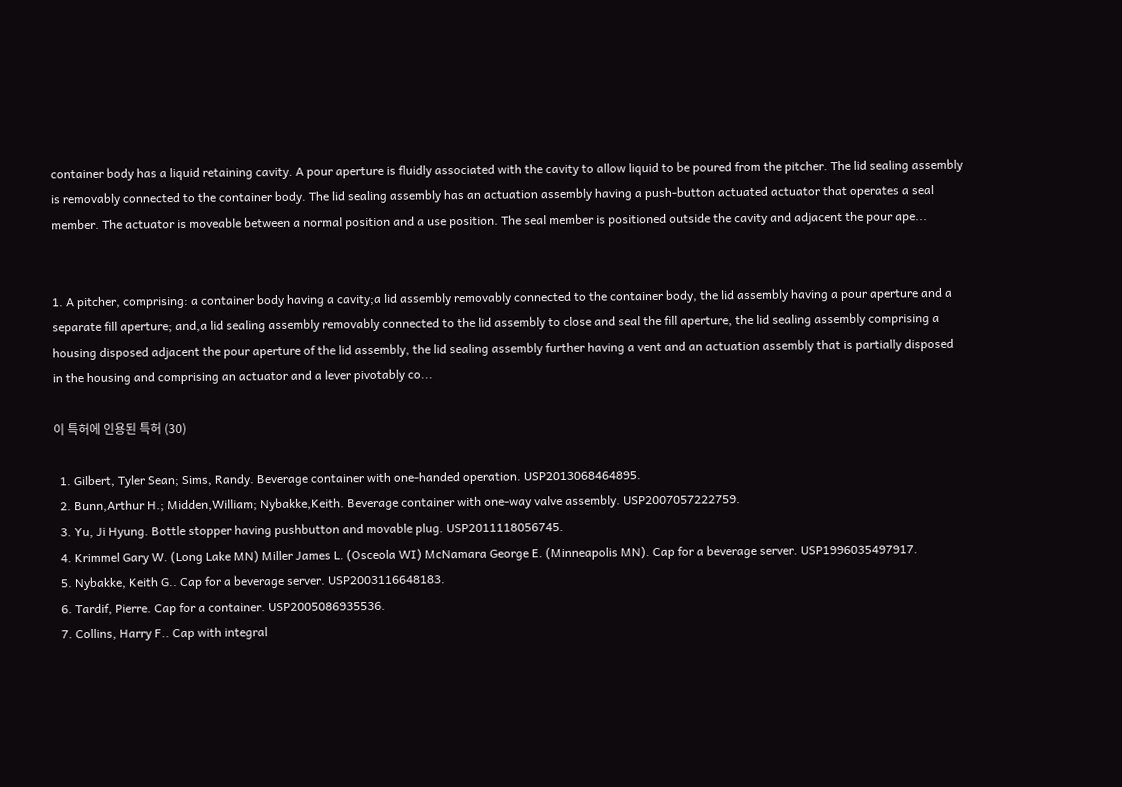container body has a liquid retaining cavity. A pour aperture is fluidly associated with the cavity to allow liquid to be poured from the pitcher. The lid sealing assembly is removably connected to the container body. The lid sealing assembly has an actuation assembly having a push-button actuated actuator that operates a seal member. The actuator is moveable between a normal position and a use position. The seal member is positioned outside the cavity and adjacent the pour ape...


1. A pitcher, comprising: a container body having a cavity;a lid assembly removably connected to the container body, the lid assembly having a pour aperture and a separate fill aperture; and,a lid sealing assembly removably connected to the lid assembly to close and seal the fill aperture, the lid sealing assembly comprising a housing disposed adjacent the pour aperture of the lid assembly, the lid sealing assembly further having a vent and an actuation assembly that is partially disposed in the housing and comprising an actuator and a lever pivotably co...

이 특허에 인용된 특허 (30)

  1. Gilbert, Tyler Sean; Sims, Randy. Beverage container with one-handed operation. USP2013068464895.
  2. Bunn,Arthur H.; Midden,William; Nybakke,Keith. Beverage container with one-way valve assembly. USP2007057222759.
  3. Yu, Ji Hyung. Bottle stopper having pushbutton and movable plug. USP2011118056745.
  4. Krimmel Gary W. (Long Lake MN) Miller James L. (Osceola WI) McNamara George E. (Minneapolis MN). Cap for a beverage server. USP1996035497917.
  5. Nybakke, Keith G.. Cap for a beverage server. USP2003116648183.
  6. Tardif, Pierre. Cap for a container. USP2005086935536.
  7. Collins, Harry F.. Cap with integral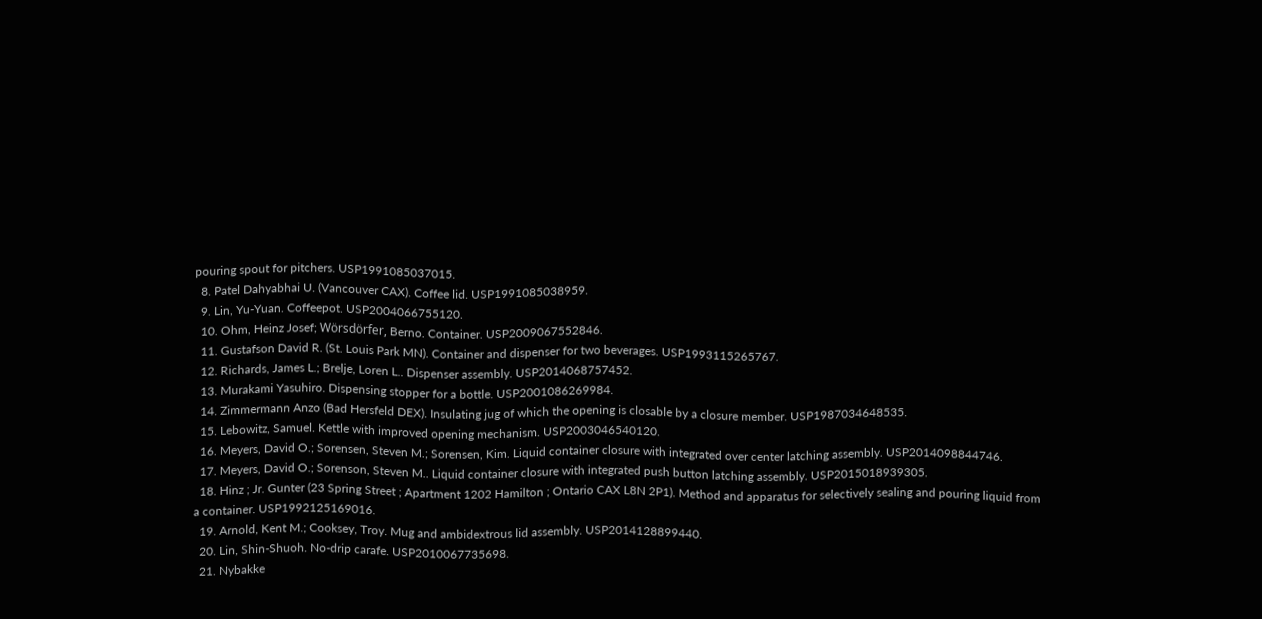pouring spout for pitchers. USP1991085037015.
  8. Patel Dahyabhai U. (Vancouver CAX). Coffee lid. USP1991085038959.
  9. Lin, Yu-Yuan. Coffeepot. USP2004066755120.
  10. Ohm, Heinz Josef; Wörsdörfer, Berno. Container. USP2009067552846.
  11. Gustafson David R. (St. Louis Park MN). Container and dispenser for two beverages. USP1993115265767.
  12. Richards, James L.; Brelje, Loren L.. Dispenser assembly. USP2014068757452.
  13. Murakami Yasuhiro. Dispensing stopper for a bottle. USP2001086269984.
  14. Zimmermann Anzo (Bad Hersfeld DEX). Insulating jug of which the opening is closable by a closure member. USP1987034648535.
  15. Lebowitz, Samuel. Kettle with improved opening mechanism. USP2003046540120.
  16. Meyers, David O.; Sorensen, Steven M.; Sorensen, Kim. Liquid container closure with integrated over center latching assembly. USP2014098844746.
  17. Meyers, David O.; Sorenson, Steven M.. Liquid container closure with integrated push button latching assembly. USP2015018939305.
  18. Hinz ; Jr. Gunter (23 Spring Street ; Apartment 1202 Hamilton ; Ontario CAX L8N 2P1). Method and apparatus for selectively sealing and pouring liquid from a container. USP1992125169016.
  19. Arnold, Kent M.; Cooksey, Troy. Mug and ambidextrous lid assembly. USP2014128899440.
  20. Lin, Shin-Shuoh. No-drip carafe. USP2010067735698.
  21. Nybakke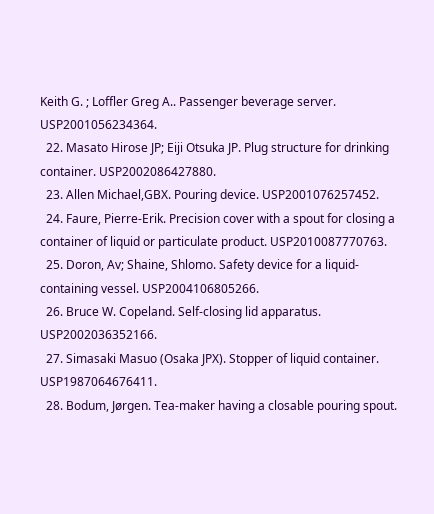Keith G. ; Loffler Greg A.. Passenger beverage server. USP2001056234364.
  22. Masato Hirose JP; Eiji Otsuka JP. Plug structure for drinking container. USP2002086427880.
  23. Allen Michael,GBX. Pouring device. USP2001076257452.
  24. Faure, Pierre-Erik. Precision cover with a spout for closing a container of liquid or particulate product. USP2010087770763.
  25. Doron, Av; Shaine, Shlomo. Safety device for a liquid-containing vessel. USP2004106805266.
  26. Bruce W. Copeland. Self-closing lid apparatus. USP2002036352166.
  27. Simasaki Masuo (Osaka JPX). Stopper of liquid container. USP1987064676411.
  28. Bodum, Jørgen. Tea-maker having a closable pouring spout.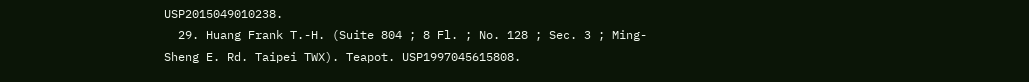USP2015049010238.
  29. Huang Frank T.-H. (Suite 804 ; 8 Fl. ; No. 128 ; Sec. 3 ; Ming-Sheng E. Rd. Taipei TWX). Teapot. USP1997045615808.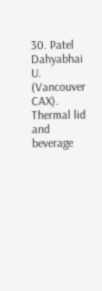30. Patel Dahyabhai U. (Vancouver CAX). Thermal lid and beverage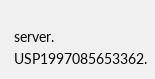server. USP1997085653362.